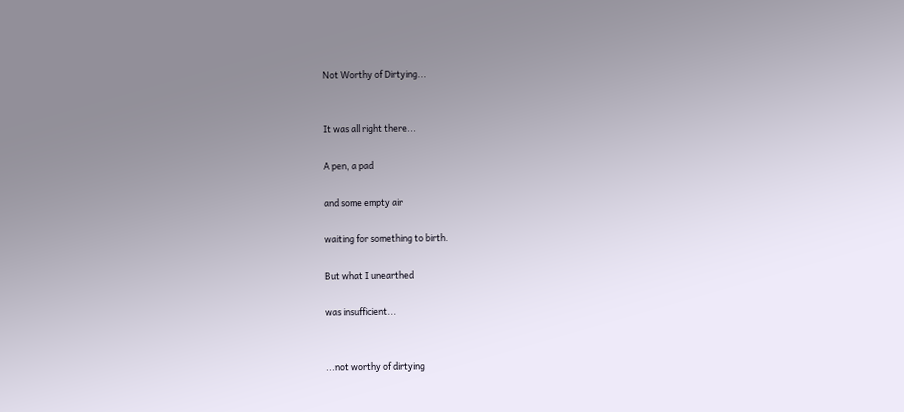Not Worthy of Dirtying...


It was all right there...

A pen, a pad

and some empty air

waiting for something to birth.

But what I unearthed

was insufficient...


...not worthy of dirtying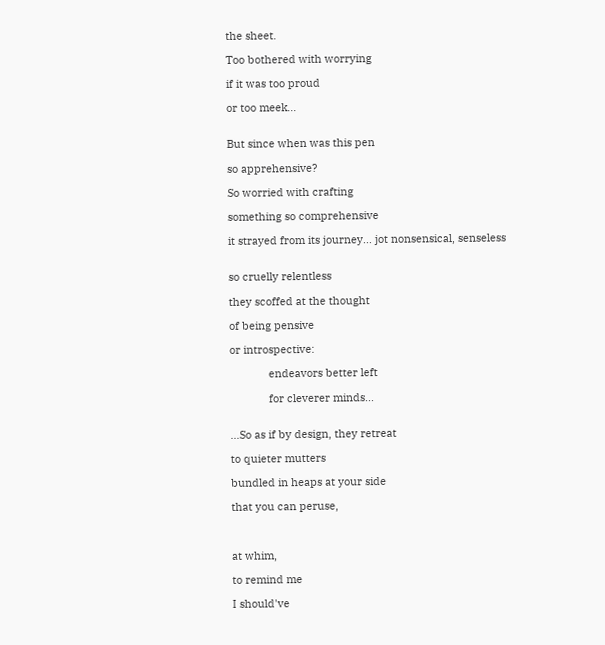the sheet.

Too bothered with worrying

if it was too proud

or too meek...


But since when was this pen

so apprehensive?

So worried with crafting

something so comprehensive

it strayed from its journey... jot nonsensical, senseless


so cruelly relentless

they scoffed at the thought

of being pensive

or introspective:

             endeavors better left

             for cleverer minds...


...So as if by design, they retreat

to quieter mutters

bundled in heaps at your side

that you can peruse,



at whim,

to remind me

I should've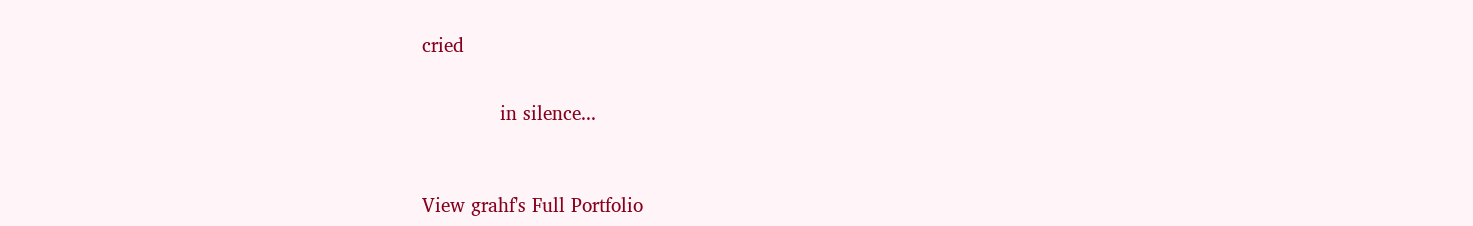cried


             in silence...



View grahf's Full Portfolio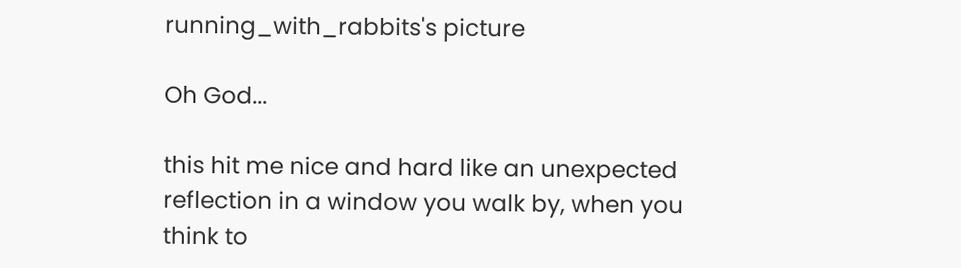running_with_rabbits's picture

Oh God...

this hit me nice and hard like an unexpected reflection in a window you walk by, when you think to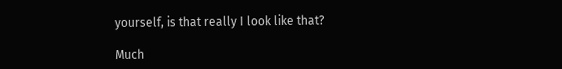yourself, is that really I look like that?

Much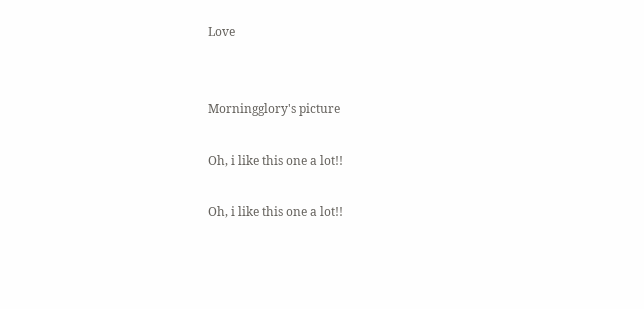Love


Morningglory's picture

Oh, i like this one a lot!!

Oh, i like this one a lot!!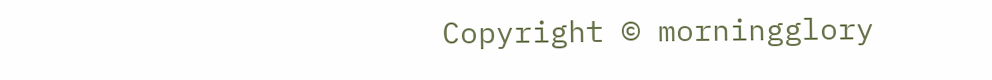Copyright © morningglory